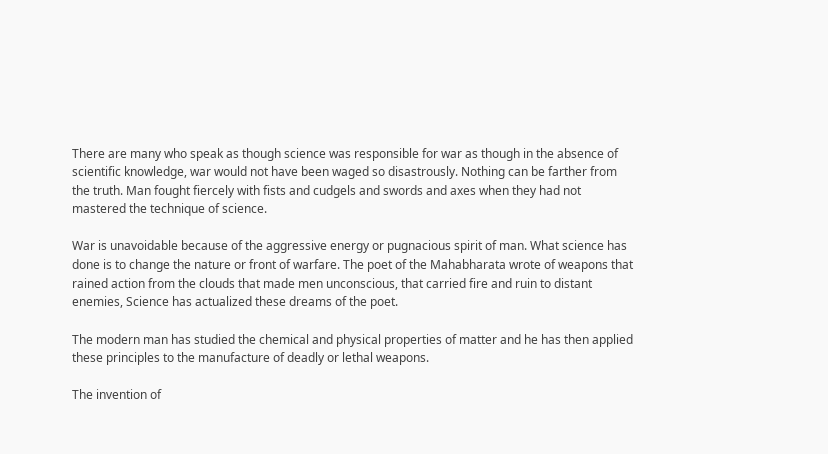There are many who speak as though science was responsible for war as though in the absence of scientific knowledge, war would not have been waged so disastrously. Nothing can be farther from the truth. Man fought fiercely with fists and cudgels and swords and axes when they had not mastered the technique of science.

War is unavoidable because of the aggressive energy or pugnacious spirit of man. What science has done is to change the nature or front of warfare. The poet of the Mahabharata wrote of weapons that rained action from the clouds that made men unconscious, that carried fire and ruin to distant enemies, Science has actualized these dreams of the poet.

The modern man has studied the chemical and physical properties of matter and he has then applied these principles to the manufacture of deadly or lethal weapons.

The invention of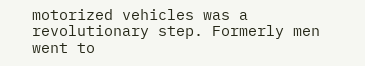motorized vehicles was a revolutionary step. Formerly men went to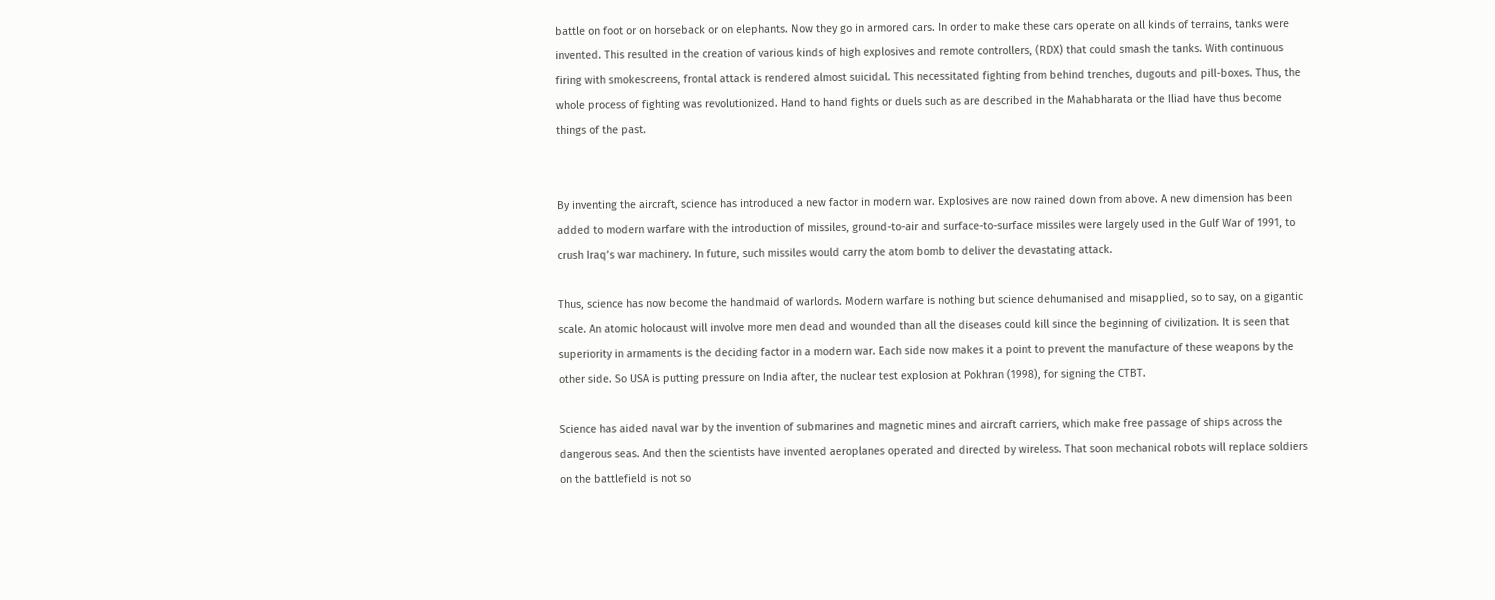battle on foot or on horseback or on elephants. Now they go in armored cars. In order to make these cars operate on all kinds of terrains, tanks were invented. This resulted in the creation of various kinds of high explosives and remote controllers, (RDX) that could smash the tanks. With continuous firing with smokescreens, frontal attack is rendered almost suicidal. This necessitated fighting from behind trenches, dugouts and pill-boxes. Thus, the whole process of fighting was revolutionized. Hand to hand fights or duels such as are described in the Mahabharata or the Iliad have thus become things of the past.


By inventing the aircraft, science has introduced a new factor in modern war. Explosives are now rained down from above. A new dimension has been added to modern warfare with the introduction of missiles, ground-to-air and surface-to-surface missiles were largely used in the Gulf War of 1991, to crush Iraq’s war machinery. In future, such missiles would carry the atom bomb to deliver the devastating attack.

Thus, science has now become the handmaid of warlords. Modern warfare is nothing but science dehumanised and misapplied, so to say, on a gigantic scale. An atomic holocaust will involve more men dead and wounded than all the diseases could kill since the beginning of civilization. It is seen that superiority in armaments is the deciding factor in a modern war. Each side now makes it a point to prevent the manufacture of these weapons by the other side. So USA is putting pressure on India after, the nuclear test explosion at Pokhran (1998), for signing the CTBT.

Science has aided naval war by the invention of submarines and magnetic mines and aircraft carriers, which make free passage of ships across the dangerous seas. And then the scientists have invented aeroplanes operated and directed by wireless. That soon mechanical robots will replace soldiers on the battlefield is not so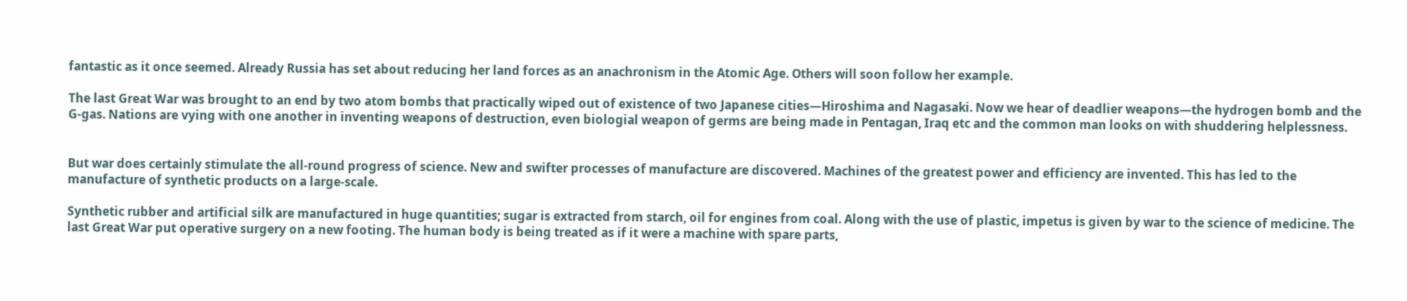fantastic as it once seemed. Already Russia has set about reducing her land forces as an anachronism in the Atomic Age. Others will soon follow her example.

The last Great War was brought to an end by two atom bombs that practically wiped out of existence of two Japanese cities—Hiroshima and Nagasaki. Now we hear of deadlier weapons—the hydrogen bomb and the G-gas. Nations are vying with one another in inventing weapons of destruction, even biologial weapon of germs are being made in Pentagan, Iraq etc and the common man looks on with shuddering helplessness.


But war does certainly stimulate the all-round progress of science. New and swifter processes of manufacture are discovered. Machines of the greatest power and efficiency are invented. This has led to the manufacture of synthetic products on a large-scale.

Synthetic rubber and artificial silk are manufactured in huge quantities; sugar is extracted from starch, oil for engines from coal. Along with the use of plastic, impetus is given by war to the science of medicine. The last Great War put operative surgery on a new footing. The human body is being treated as if it were a machine with spare parts,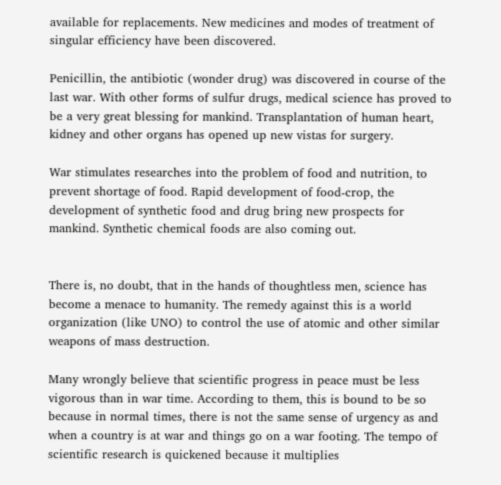available for replacements. New medicines and modes of treatment of singular efficiency have been discovered.

Penicillin, the antibiotic (wonder drug) was discovered in course of the last war. With other forms of sulfur drugs, medical science has proved to be a very great blessing for mankind. Transplantation of human heart, kidney and other organs has opened up new vistas for surgery.

War stimulates researches into the problem of food and nutrition, to prevent shortage of food. Rapid development of food-crop, the development of synthetic food and drug bring new prospects for mankind. Synthetic chemical foods are also coming out.


There is, no doubt, that in the hands of thoughtless men, science has become a menace to humanity. The remedy against this is a world organization (like UNO) to control the use of atomic and other similar weapons of mass destruction.

Many wrongly believe that scientific progress in peace must be less vigorous than in war time. According to them, this is bound to be so because in normal times, there is not the same sense of urgency as and when a country is at war and things go on a war footing. The tempo of scientific research is quickened because it multiplies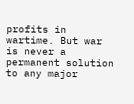profits in wartime. But war is never a permanent solution to any major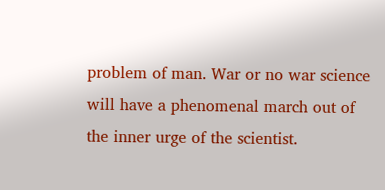problem of man. War or no war science will have a phenomenal march out of the inner urge of the scientist.